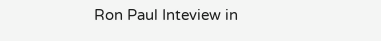Ron Paul Inteview in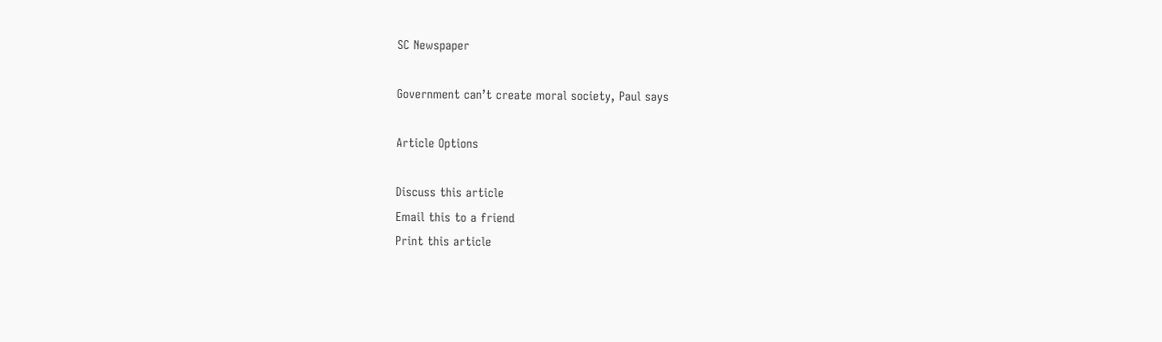SC Newspaper

Government can’t create moral society, Paul says

Article Options

Discuss this article
Email this to a friend
Print this article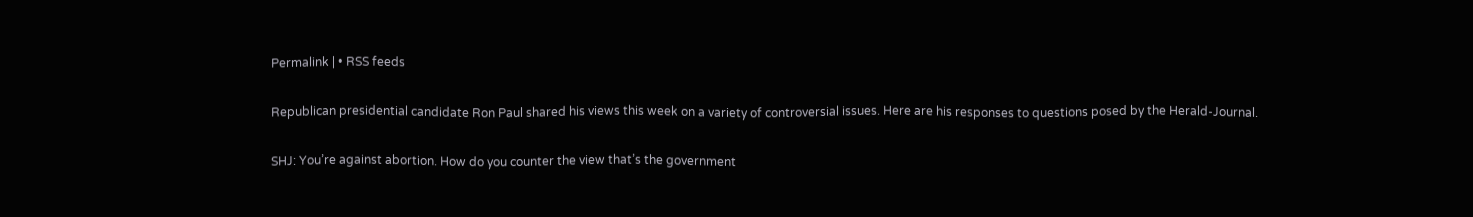Permalink | • RSS feeds

Republican presidential candidate Ron Paul shared his views this week on a variety of controversial issues. Here are his responses to questions posed by the Herald-Journal.

SHJ: You’re against abortion. How do you counter the view that’s the government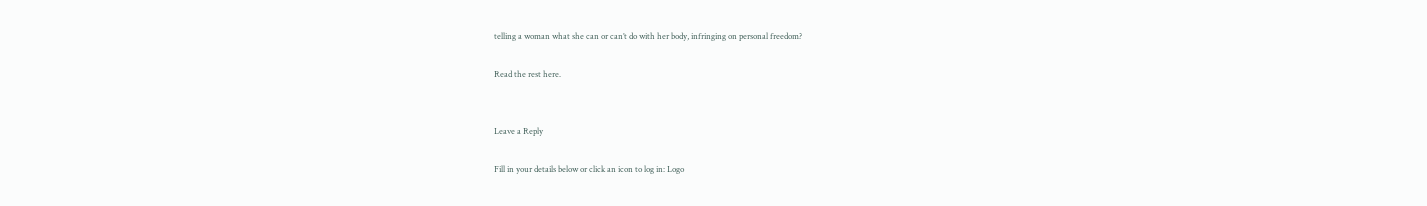telling a woman what she can or can’t do with her body, infringing on personal freedom?

Read the rest here.


Leave a Reply

Fill in your details below or click an icon to log in: Logo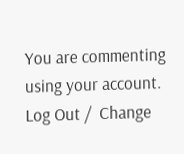You are commenting using your account. Log Out /  Change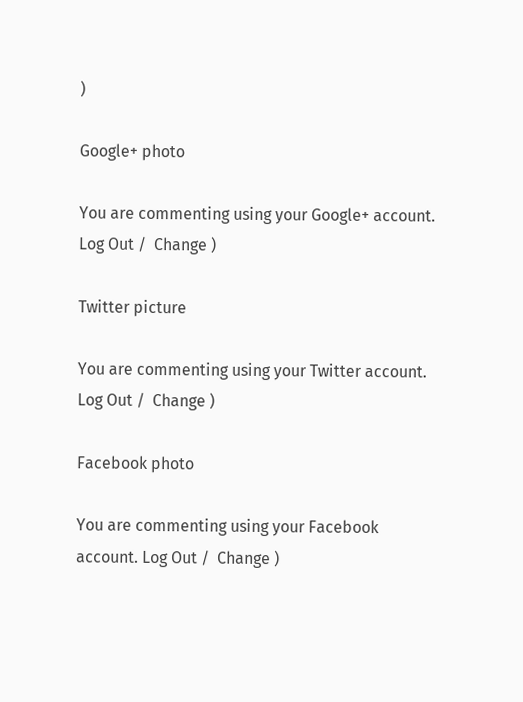)

Google+ photo

You are commenting using your Google+ account. Log Out /  Change )

Twitter picture

You are commenting using your Twitter account. Log Out /  Change )

Facebook photo

You are commenting using your Facebook account. Log Out /  Change )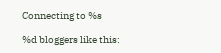Connecting to %s

%d bloggers like this: